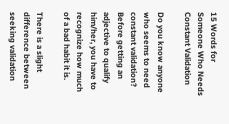15 Words for Someone Who Needs Constant Validation

Do you know anyone who seems to need constant validation? Before getting an adjective to qualify him/her, you have to recognize how much of a bad habit it is.

There is a slight difference between seeking validation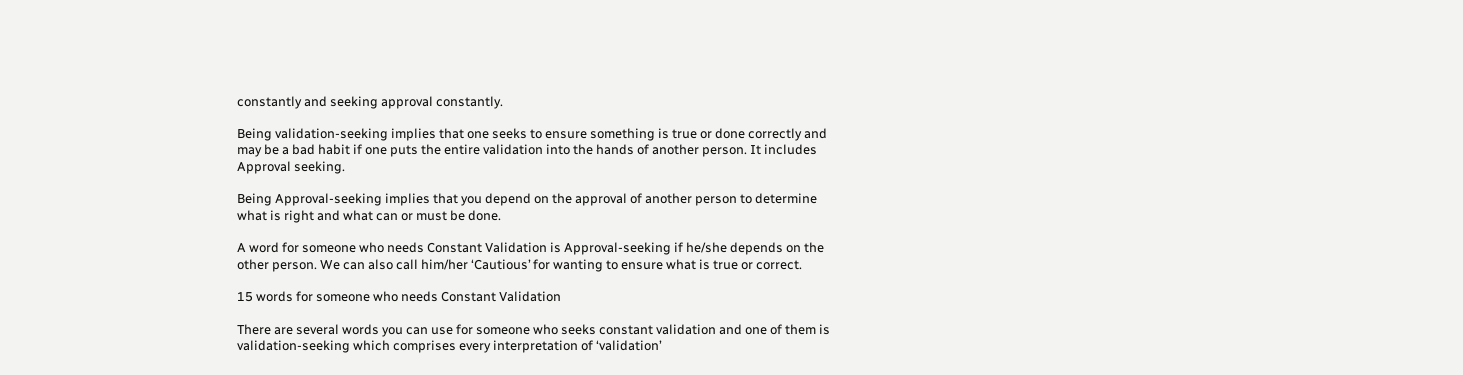constantly and seeking approval constantly.

Being validation-seeking implies that one seeks to ensure something is true or done correctly and may be a bad habit if one puts the entire validation into the hands of another person. It includes Approval seeking.

Being Approval-seeking implies that you depend on the approval of another person to determine what is right and what can or must be done.

A word for someone who needs Constant Validation is Approval-seeking if he/she depends on the other person. We can also call him/her ‘Cautious’ for wanting to ensure what is true or correct.

15 words for someone who needs Constant Validation

There are several words you can use for someone who seeks constant validation and one of them is validation-seeking which comprises every interpretation of ‘validation’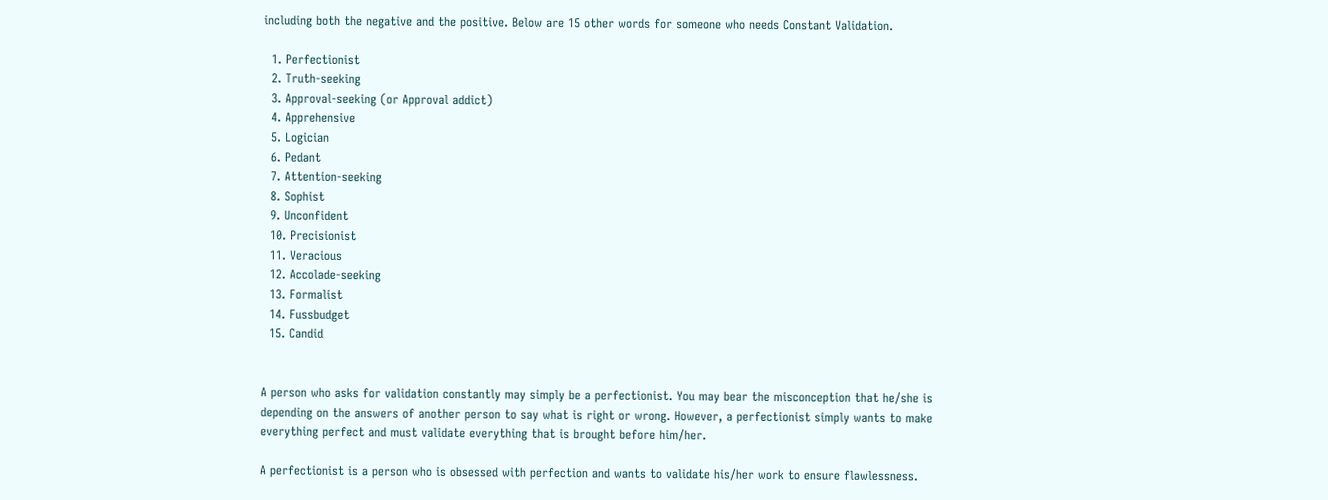including both the negative and the positive. Below are 15 other words for someone who needs Constant Validation.

  1. Perfectionist
  2. Truth-seeking
  3. Approval-seeking (or Approval addict)
  4. Apprehensive
  5. Logician
  6. Pedant
  7. Attention-seeking
  8. Sophist
  9. Unconfident
  10. Precisionist
  11. Veracious
  12. Accolade-seeking
  13. Formalist
  14. Fussbudget
  15. Candid


A person who asks for validation constantly may simply be a perfectionist. You may bear the misconception that he/she is depending on the answers of another person to say what is right or wrong. However, a perfectionist simply wants to make everything perfect and must validate everything that is brought before him/her.

A perfectionist is a person who is obsessed with perfection and wants to validate his/her work to ensure flawlessness.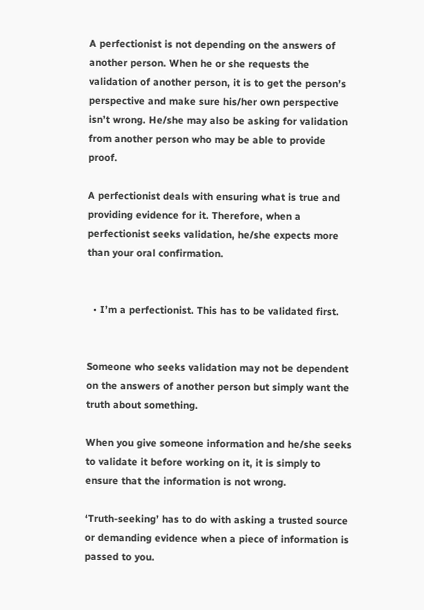A perfectionist is not depending on the answers of another person. When he or she requests the validation of another person, it is to get the person’s perspective and make sure his/her own perspective isn’t wrong. He/she may also be asking for validation from another person who may be able to provide proof.

A perfectionist deals with ensuring what is true and providing evidence for it. Therefore, when a perfectionist seeks validation, he/she expects more than your oral confirmation.


  • I’m a perfectionist. This has to be validated first.


Someone who seeks validation may not be dependent on the answers of another person but simply want the truth about something.

When you give someone information and he/she seeks to validate it before working on it, it is simply to ensure that the information is not wrong.

‘Truth-seeking’ has to do with asking a trusted source or demanding evidence when a piece of information is passed to you.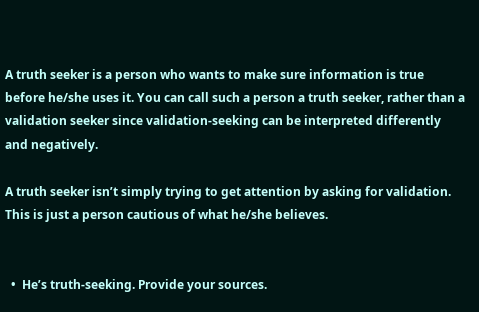A truth seeker is a person who wants to make sure information is true before he/she uses it. You can call such a person a truth seeker, rather than a validation seeker since validation-seeking can be interpreted differently and negatively.

A truth seeker isn’t simply trying to get attention by asking for validation. This is just a person cautious of what he/she believes.


  •  He’s truth-seeking. Provide your sources.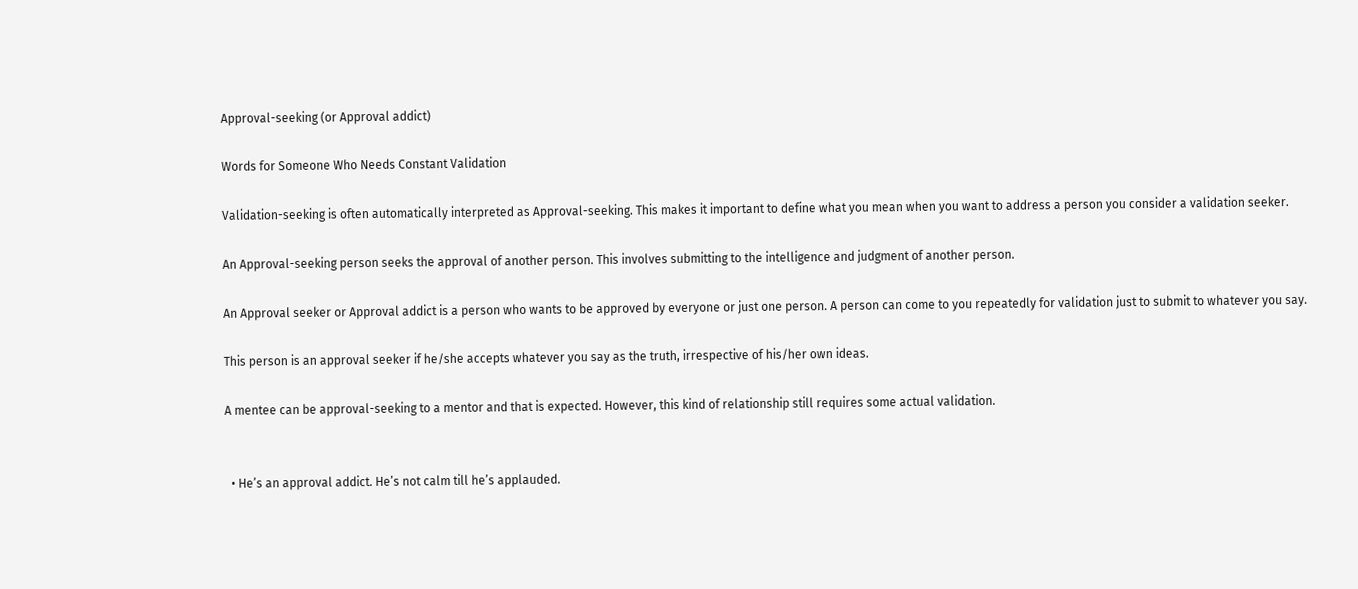Approval-seeking (or Approval addict)

Words for Someone Who Needs Constant Validation

Validation-seeking is often automatically interpreted as Approval-seeking. This makes it important to define what you mean when you want to address a person you consider a validation seeker.

An Approval-seeking person seeks the approval of another person. This involves submitting to the intelligence and judgment of another person.

An Approval seeker or Approval addict is a person who wants to be approved by everyone or just one person. A person can come to you repeatedly for validation just to submit to whatever you say.

This person is an approval seeker if he/she accepts whatever you say as the truth, irrespective of his/her own ideas.

A mentee can be approval-seeking to a mentor and that is expected. However, this kind of relationship still requires some actual validation.


  • He’s an approval addict. He’s not calm till he’s applauded.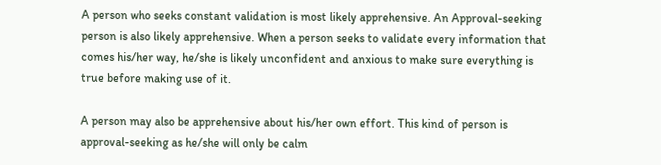A person who seeks constant validation is most likely apprehensive. An Approval-seeking person is also likely apprehensive. When a person seeks to validate every information that comes his/her way, he/she is likely unconfident and anxious to make sure everything is true before making use of it.

A person may also be apprehensive about his/her own effort. This kind of person is approval-seeking as he/she will only be calm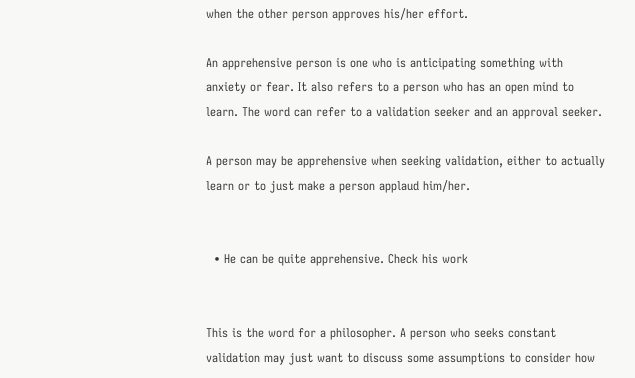when the other person approves his/her effort.

An apprehensive person is one who is anticipating something with anxiety or fear. It also refers to a person who has an open mind to learn. The word can refer to a validation seeker and an approval seeker.

A person may be apprehensive when seeking validation, either to actually learn or to just make a person applaud him/her.


  • He can be quite apprehensive. Check his work


This is the word for a philosopher. A person who seeks constant validation may just want to discuss some assumptions to consider how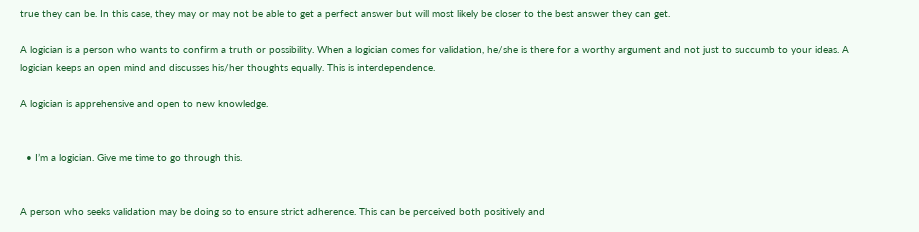true they can be. In this case, they may or may not be able to get a perfect answer but will most likely be closer to the best answer they can get.

A logician is a person who wants to confirm a truth or possibility. When a logician comes for validation, he/she is there for a worthy argument and not just to succumb to your ideas. A logician keeps an open mind and discusses his/her thoughts equally. This is interdependence.

A logician is apprehensive and open to new knowledge.


  • I’m a logician. Give me time to go through this.


A person who seeks validation may be doing so to ensure strict adherence. This can be perceived both positively and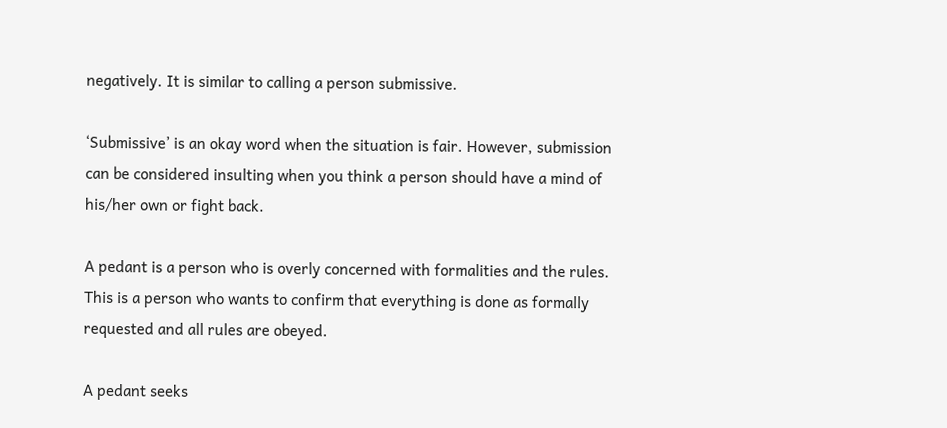negatively. It is similar to calling a person submissive.

‘Submissive’ is an okay word when the situation is fair. However, submission can be considered insulting when you think a person should have a mind of his/her own or fight back.

A pedant is a person who is overly concerned with formalities and the rules. This is a person who wants to confirm that everything is done as formally requested and all rules are obeyed.

A pedant seeks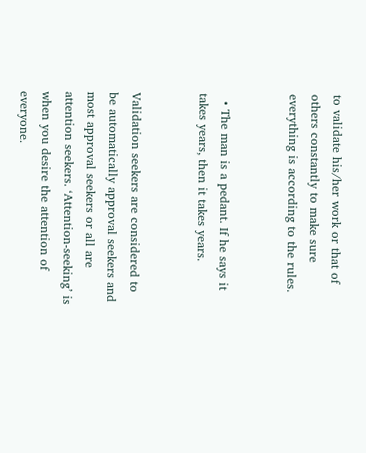to validate his/her work or that of others constantly to make sure everything is according to the rules.


  • The man is a pedant. If he says it takes years, then it takes years.


Validation seekers are considered to be automatically approval seekers and most approval seekers or all are attention seekers. ‘Attention-seeking’ is when you desire the attention of everyone.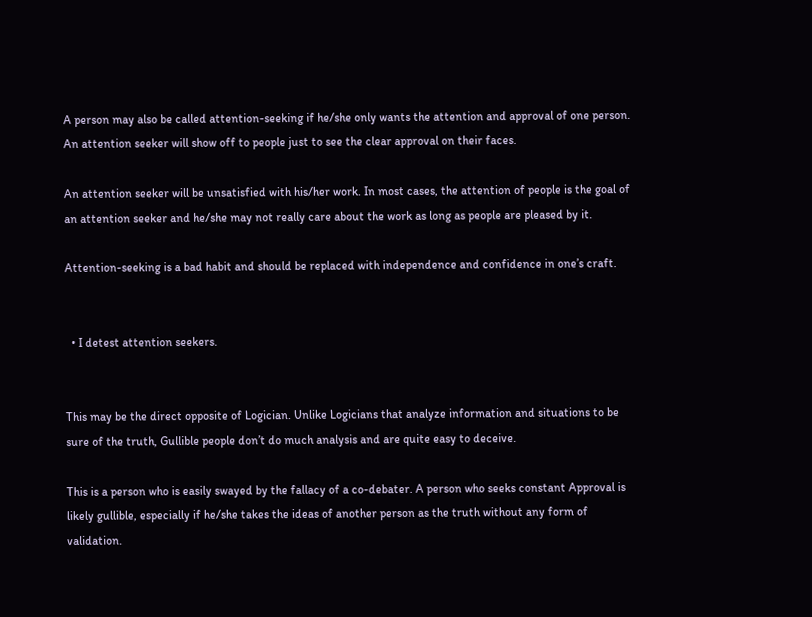A person may also be called attention-seeking if he/she only wants the attention and approval of one person. An attention seeker will show off to people just to see the clear approval on their faces.

An attention seeker will be unsatisfied with his/her work. In most cases, the attention of people is the goal of an attention seeker and he/she may not really care about the work as long as people are pleased by it.

Attention-seeking is a bad habit and should be replaced with independence and confidence in one’s craft.


  • I detest attention seekers.


This may be the direct opposite of Logician. Unlike Logicians that analyze information and situations to be sure of the truth, Gullible people don’t do much analysis and are quite easy to deceive.

This is a person who is easily swayed by the fallacy of a co-debater. A person who seeks constant Approval is likely gullible, especially if he/she takes the ideas of another person as the truth without any form of validation.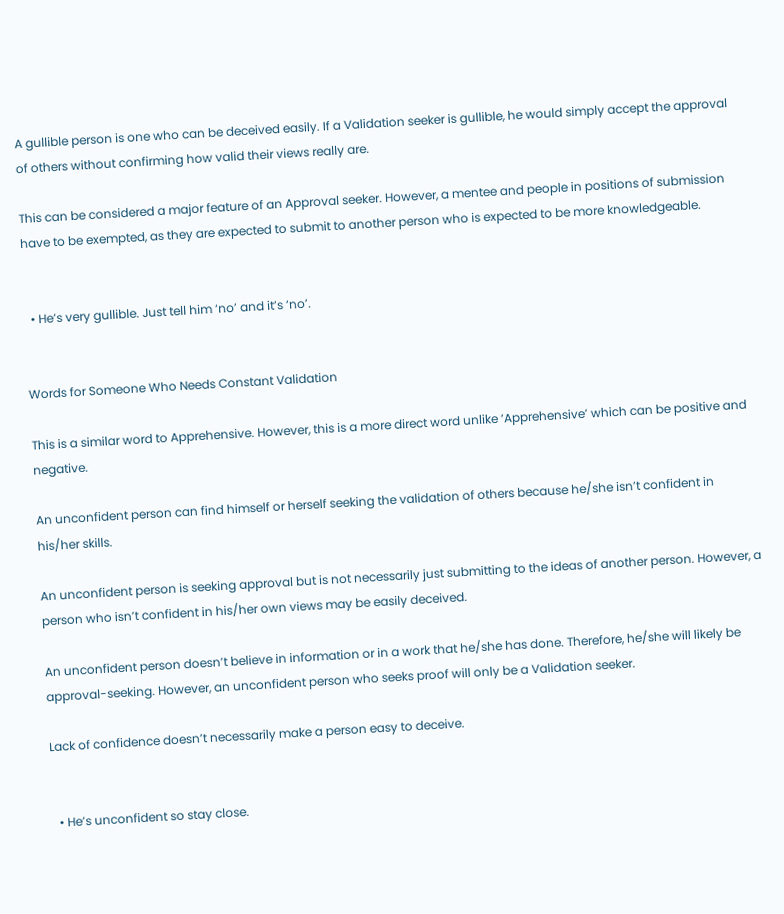A gullible person is one who can be deceived easily. If a Validation seeker is gullible, he would simply accept the approval of others without confirming how valid their views really are.

This can be considered a major feature of an Approval seeker. However, a mentee and people in positions of submission have to be exempted, as they are expected to submit to another person who is expected to be more knowledgeable.


  • He’s very gullible. Just tell him ‘no’ and it’s ‘no’.


Words for Someone Who Needs Constant Validation

This is a similar word to Apprehensive. However, this is a more direct word unlike ‘Apprehensive’ which can be positive and negative.

An unconfident person can find himself or herself seeking the validation of others because he/she isn’t confident in his/her skills.

An unconfident person is seeking approval but is not necessarily just submitting to the ideas of another person. However, a person who isn’t confident in his/her own views may be easily deceived.

An unconfident person doesn’t believe in information or in a work that he/she has done. Therefore, he/she will likely be approval-seeking. However, an unconfident person who seeks proof will only be a Validation seeker.

Lack of confidence doesn’t necessarily make a person easy to deceive.


  • He’s unconfident so stay close.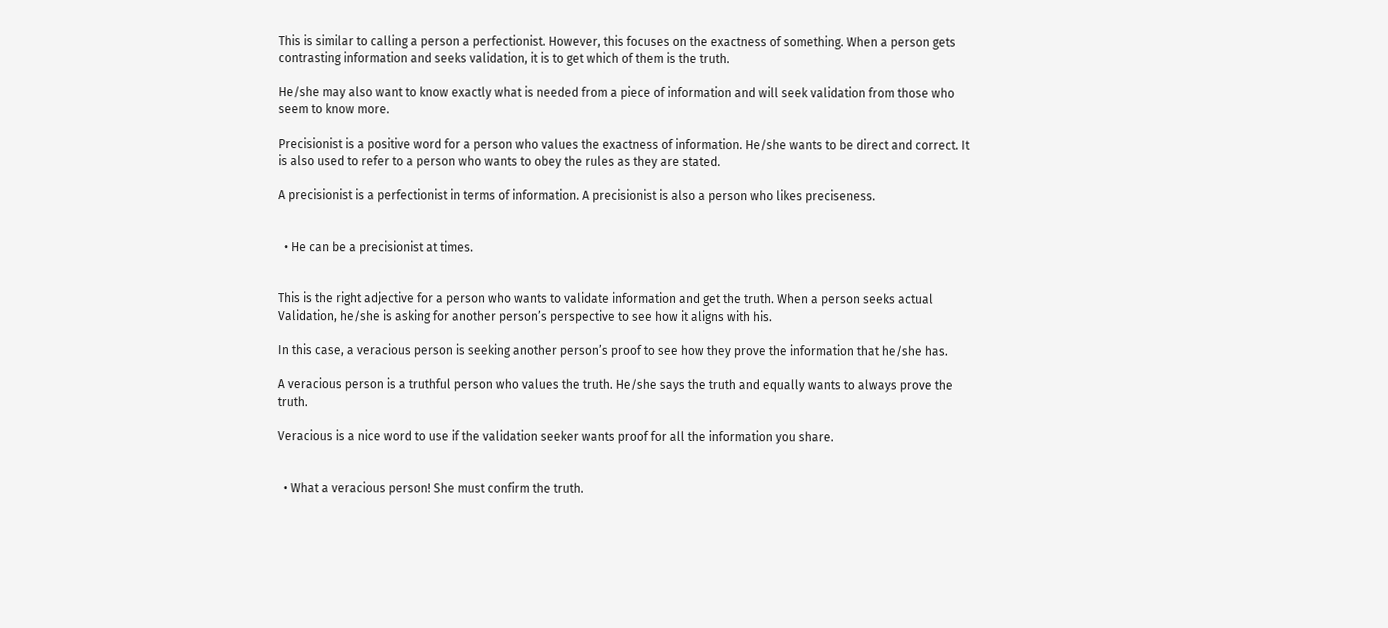This is similar to calling a person a perfectionist. However, this focuses on the exactness of something. When a person gets contrasting information and seeks validation, it is to get which of them is the truth.

He/she may also want to know exactly what is needed from a piece of information and will seek validation from those who seem to know more.

Precisionist is a positive word for a person who values the exactness of information. He/she wants to be direct and correct. It is also used to refer to a person who wants to obey the rules as they are stated.

A precisionist is a perfectionist in terms of information. A precisionist is also a person who likes preciseness.


  • He can be a precisionist at times.


This is the right adjective for a person who wants to validate information and get the truth. When a person seeks actual Validation, he/she is asking for another person’s perspective to see how it aligns with his.

In this case, a veracious person is seeking another person’s proof to see how they prove the information that he/she has.

A veracious person is a truthful person who values the truth. He/she says the truth and equally wants to always prove the truth.

Veracious is a nice word to use if the validation seeker wants proof for all the information you share.


  • What a veracious person! She must confirm the truth.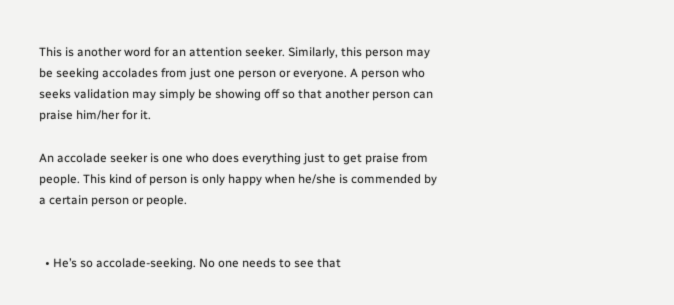This is another word for an attention seeker. Similarly, this person may be seeking accolades from just one person or everyone. A person who seeks validation may simply be showing off so that another person can praise him/her for it.

An accolade seeker is one who does everything just to get praise from people. This kind of person is only happy when he/she is commended by a certain person or people.


  • He’s so accolade-seeking. No one needs to see that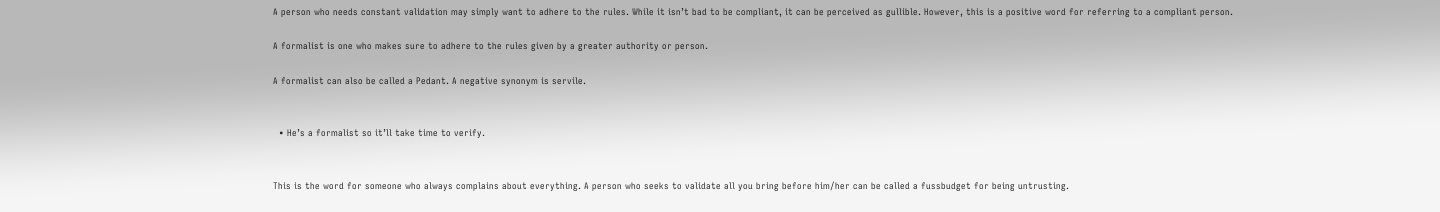A person who needs constant validation may simply want to adhere to the rules. While it isn’t bad to be compliant, it can be perceived as gullible. However, this is a positive word for referring to a compliant person.

A formalist is one who makes sure to adhere to the rules given by a greater authority or person.

A formalist can also be called a Pedant. A negative synonym is servile.


  • He’s a formalist so it’ll take time to verify.


This is the word for someone who always complains about everything. A person who seeks to validate all you bring before him/her can be called a fussbudget for being untrusting.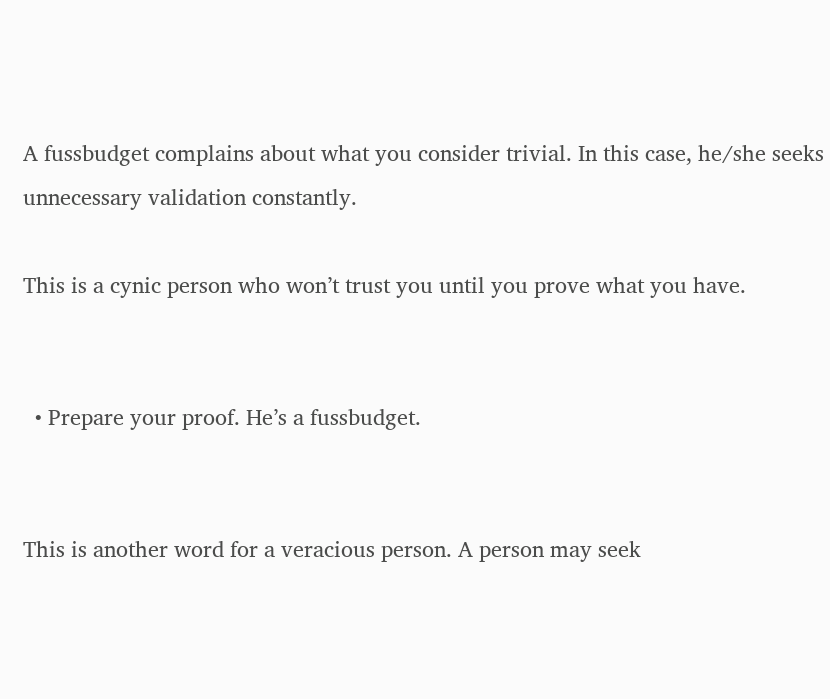A fussbudget complains about what you consider trivial. In this case, he/she seeks unnecessary validation constantly.

This is a cynic person who won’t trust you until you prove what you have.


  • Prepare your proof. He’s a fussbudget.


This is another word for a veracious person. A person may seek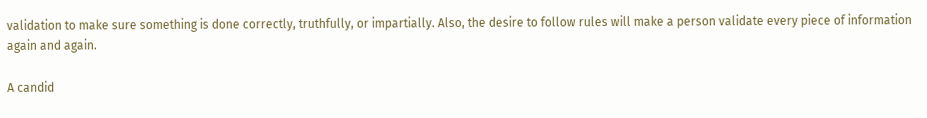validation to make sure something is done correctly, truthfully, or impartially. Also, the desire to follow rules will make a person validate every piece of information again and again.

A candid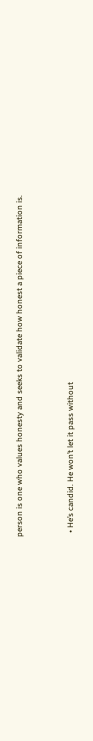person is one who values honesty and seeks to validate how honest a piece of information is.


  • He’s candid. He won’t let it pass without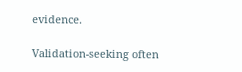evidence.

Validation-seeking often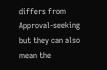differs from Approval-seeking but they can also mean the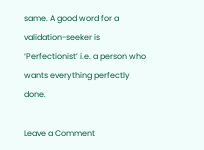same. A good word for a validation-seeker is ‘Perfectionist’ i.e. a person who wants everything perfectly done.

Leave a Comment